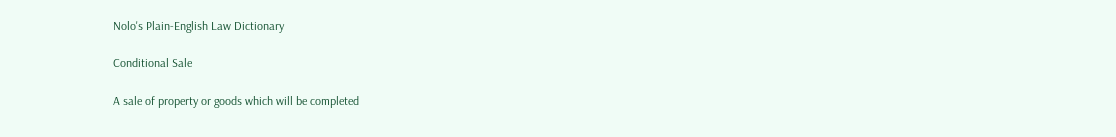Nolo's Plain-English Law Dictionary

Conditional Sale

A sale of property or goods which will be completed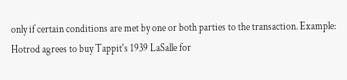only if certain conditions are met by one or both parties to the transaction. Example: Hotrod agrees to buy Tappit's 1939 LaSalle for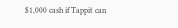$1,000 cash if Tappit can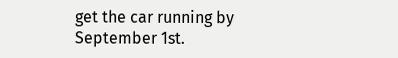get the car running by September 1st.